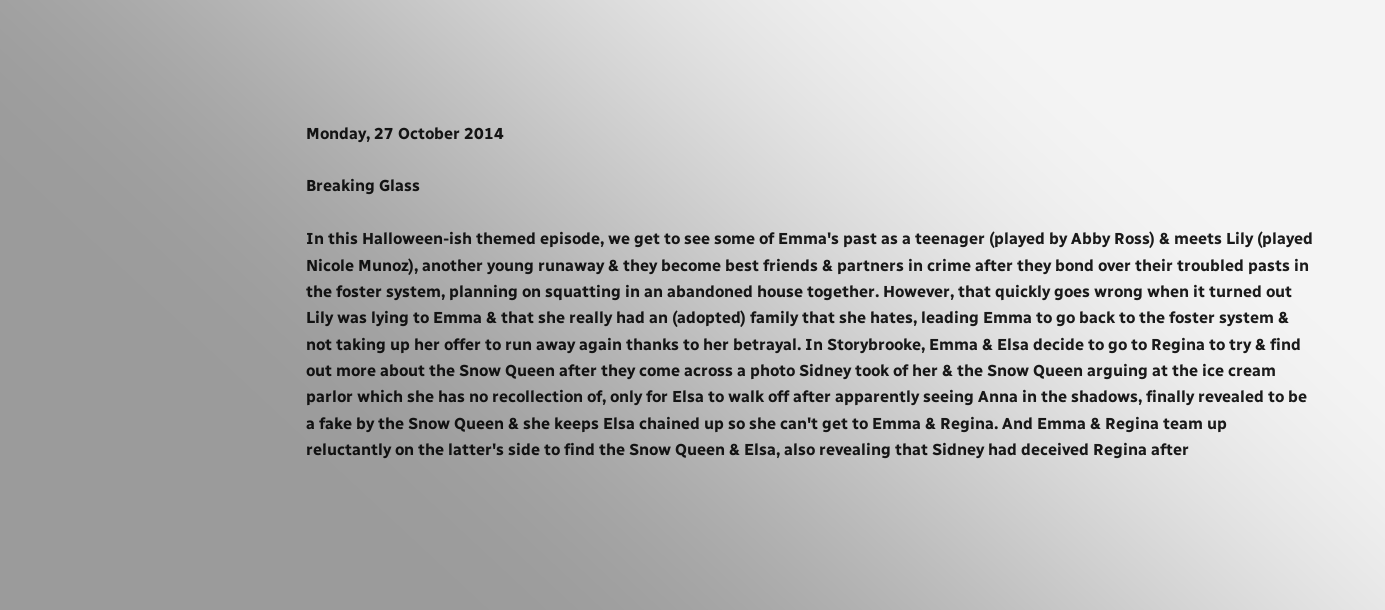Monday, 27 October 2014

Breaking Glass

In this Halloween-ish themed episode, we get to see some of Emma's past as a teenager (played by Abby Ross) & meets Lily (played Nicole Munoz), another young runaway & they become best friends & partners in crime after they bond over their troubled pasts in the foster system, planning on squatting in an abandoned house together. However, that quickly goes wrong when it turned out Lily was lying to Emma & that she really had an (adopted) family that she hates, leading Emma to go back to the foster system & not taking up her offer to run away again thanks to her betrayal. In Storybrooke, Emma & Elsa decide to go to Regina to try & find out more about the Snow Queen after they come across a photo Sidney took of her & the Snow Queen arguing at the ice cream parlor which she has no recollection of, only for Elsa to walk off after apparently seeing Anna in the shadows, finally revealed to be a fake by the Snow Queen & she keeps Elsa chained up so she can't get to Emma & Regina. And Emma & Regina team up reluctantly on the latter's side to find the Snow Queen & Elsa, also revealing that Sidney had deceived Regina after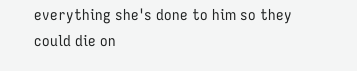everything she's done to him so they could die on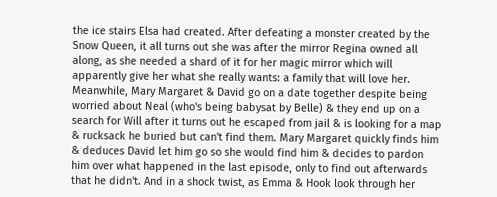the ice stairs Elsa had created. After defeating a monster created by the Snow Queen, it all turns out she was after the mirror Regina owned all along, as she needed a shard of it for her magic mirror which will apparently give her what she really wants: a family that will love her. Meanwhile, Mary Margaret & David go on a date together despite being worried about Neal (who's being babysat by Belle) & they end up on a search for Will after it turns out he escaped from jail & is looking for a map & rucksack he buried but can't find them. Mary Margaret quickly finds him & deduces David let him go so she would find him & decides to pardon him over what happened in the last episode, only to find out afterwards that he didn't. And in a shock twist, as Emma & Hook look through her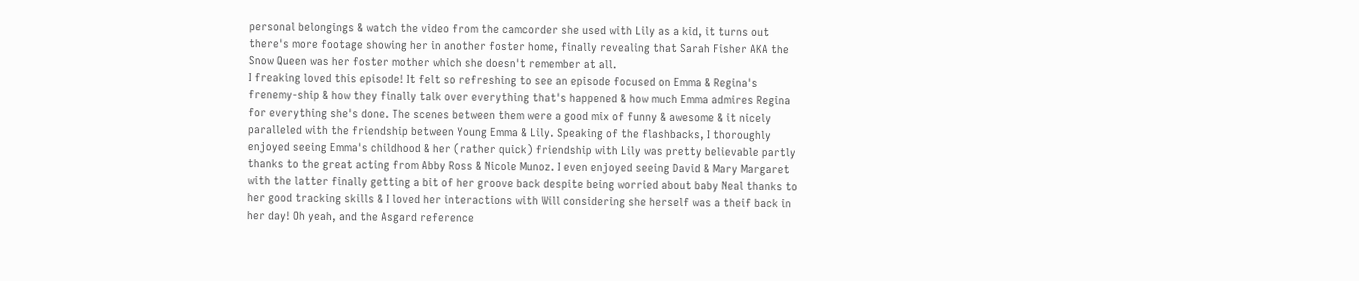personal belongings & watch the video from the camcorder she used with Lily as a kid, it turns out there's more footage showing her in another foster home, finally revealing that Sarah Fisher AKA the Snow Queen was her foster mother which she doesn't remember at all.
I freaking loved this episode! It felt so refreshing to see an episode focused on Emma & Regina's frenemy-ship & how they finally talk over everything that's happened & how much Emma admires Regina for everything she's done. The scenes between them were a good mix of funny & awesome & it nicely paralleled with the friendship between Young Emma & Lily. Speaking of the flashbacks, I thoroughly enjoyed seeing Emma's childhood & her (rather quick) friendship with Lily was pretty believable partly thanks to the great acting from Abby Ross & Nicole Munoz. I even enjoyed seeing David & Mary Margaret with the latter finally getting a bit of her groove back despite being worried about baby Neal thanks to her good tracking skills & I loved her interactions with Will considering she herself was a theif back in her day! Oh yeah, and the Asgard reference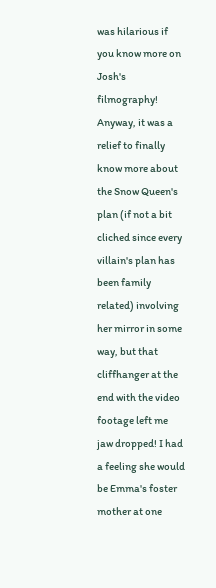was hilarious if you know more on Josh's filmography! Anyway, it was a relief to finally know more about the Snow Queen's plan (if not a bit cliched since every villain's plan has been family related) involving her mirror in some way, but that cliffhanger at the end with the video footage left me jaw dropped! I had a feeling she would be Emma's foster mother at one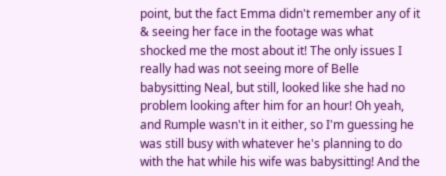point, but the fact Emma didn't remember any of it & seeing her face in the footage was what shocked me the most about it! The only issues I really had was not seeing more of Belle babysitting Neal, but still, looked like she had no problem looking after him for an hour! Oh yeah, and Rumple wasn't in it either, so I'm guessing he was still busy with whatever he's planning to do with the hat while his wife was babysitting! And the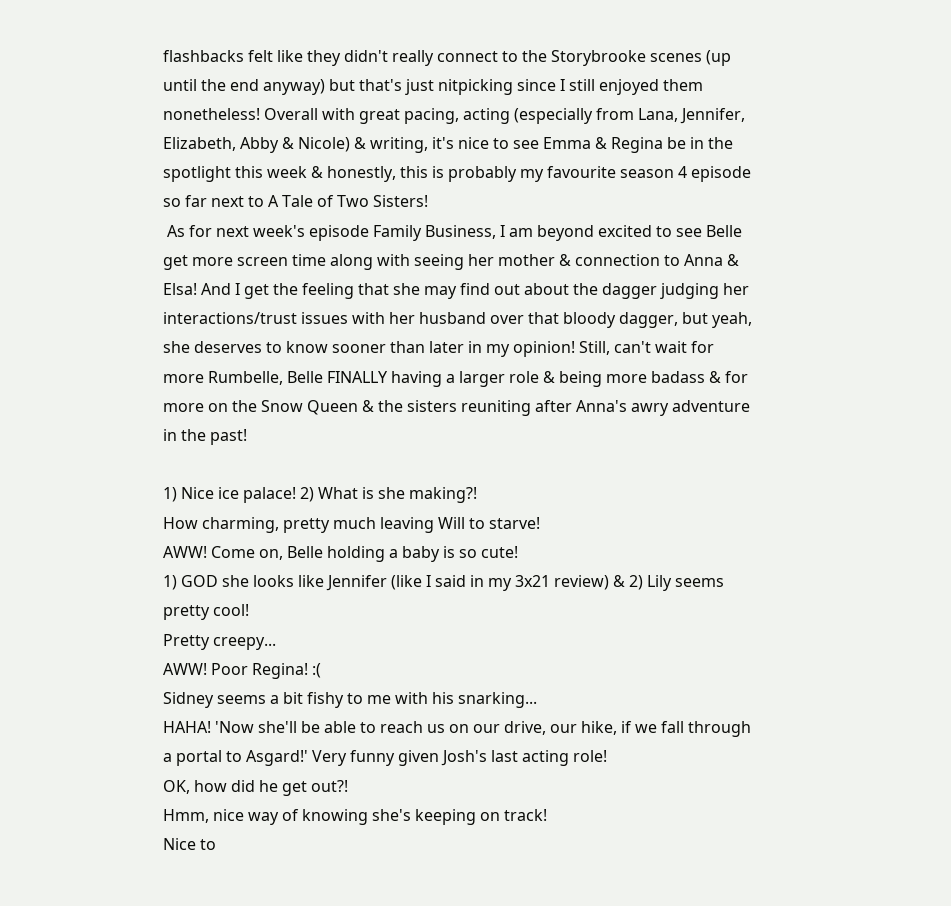flashbacks felt like they didn't really connect to the Storybrooke scenes (up until the end anyway) but that's just nitpicking since I still enjoyed them nonetheless! Overall with great pacing, acting (especially from Lana, Jennifer, Elizabeth, Abby & Nicole) & writing, it's nice to see Emma & Regina be in the spotlight this week & honestly, this is probably my favourite season 4 episode so far next to A Tale of Two Sisters!
 As for next week's episode Family Business, I am beyond excited to see Belle get more screen time along with seeing her mother & connection to Anna & Elsa! And I get the feeling that she may find out about the dagger judging her interactions/trust issues with her husband over that bloody dagger, but yeah, she deserves to know sooner than later in my opinion! Still, can't wait for more Rumbelle, Belle FINALLY having a larger role & being more badass & for more on the Snow Queen & the sisters reuniting after Anna's awry adventure in the past!

1) Nice ice palace! 2) What is she making?!
How charming, pretty much leaving Will to starve!
AWW! Come on, Belle holding a baby is so cute!
1) GOD she looks like Jennifer (like I said in my 3x21 review) & 2) Lily seems pretty cool!
Pretty creepy...
AWW! Poor Regina! :(
Sidney seems a bit fishy to me with his snarking...
HAHA! 'Now she'll be able to reach us on our drive, our hike, if we fall through a portal to Asgard!' Very funny given Josh's last acting role!
OK, how did he get out?!
Hmm, nice way of knowing she's keeping on track!
Nice to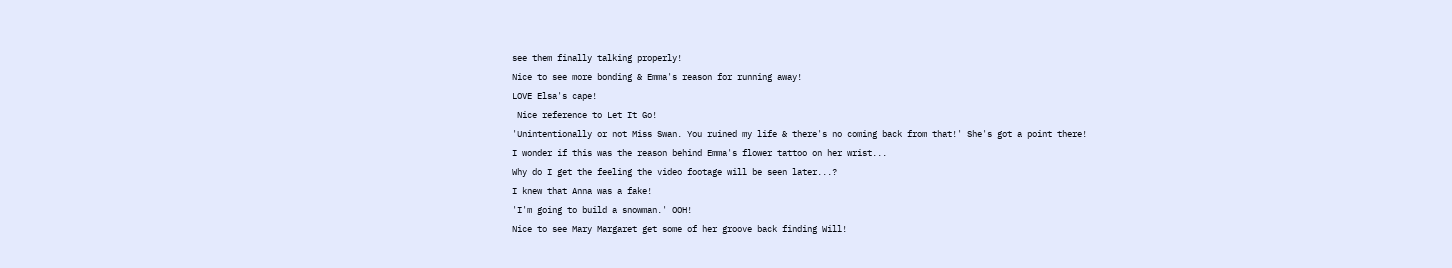see them finally talking properly!
Nice to see more bonding & Emma's reason for running away!
LOVE Elsa's cape!
 Nice reference to Let It Go!
'Unintentionally or not Miss Swan. You ruined my life & there's no coming back from that!' She's got a point there!
I wonder if this was the reason behind Emma's flower tattoo on her wrist...
Why do I get the feeling the video footage will be seen later...?
I knew that Anna was a fake!
'I'm going to build a snowman.' OOH!
Nice to see Mary Margaret get some of her groove back finding Will!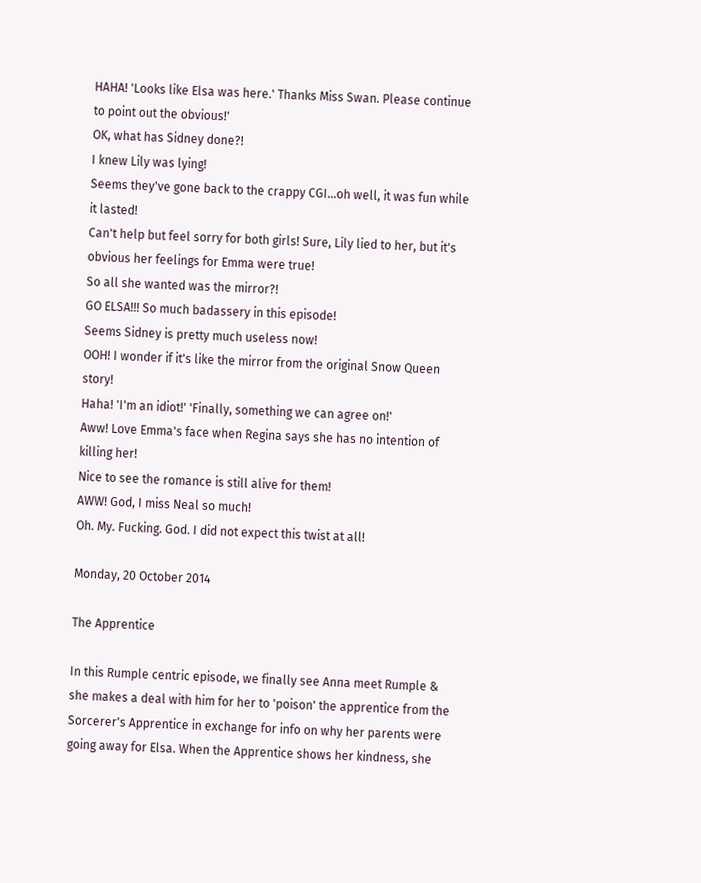HAHA! 'Looks like Elsa was here.' Thanks Miss Swan. Please continue to point out the obvious!'
OK, what has Sidney done?!
I knew Lily was lying!
Seems they've gone back to the crappy CGI...oh well, it was fun while it lasted!
Can't help but feel sorry for both girls! Sure, Lily lied to her, but it's obvious her feelings for Emma were true!
So all she wanted was the mirror?!
GO ELSA!!! So much badassery in this episode!
Seems Sidney is pretty much useless now!
OOH! I wonder if it's like the mirror from the original Snow Queen story!
Haha! 'I'm an idiot!' 'Finally, something we can agree on!'
Aww! Love Emma's face when Regina says she has no intention of killing her!
Nice to see the romance is still alive for them!
AWW! God, I miss Neal so much!
Oh. My. Fucking. God. I did not expect this twist at all!

Monday, 20 October 2014

The Apprentice

In this Rumple centric episode, we finally see Anna meet Rumple & she makes a deal with him for her to 'poison' the apprentice from the Sorcerer's Apprentice in exchange for info on why her parents were going away for Elsa. When the Apprentice shows her kindness, she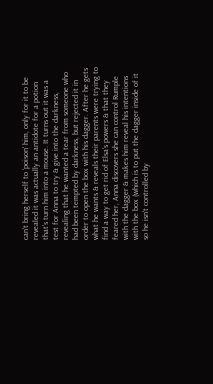can't bring herself to 'poison' him, only for it to be revealed it was actually an antidote for a potion that's turn him into a mouse. It turns out it was a test for Anna to try & give into the darkness, revealing that he wanted a tear from someone who had been tempted by darkness, but rejected it in order to open the box with his dagger. After he gets what he wants & reveals their parents were trying to find a way to get rid of Elsa's powers & that they feared her, Anna discovers she can control Rumple with the dagger & makes him reveal his intentions with the box (which is to put the dagger inside of it so he isn't controlled by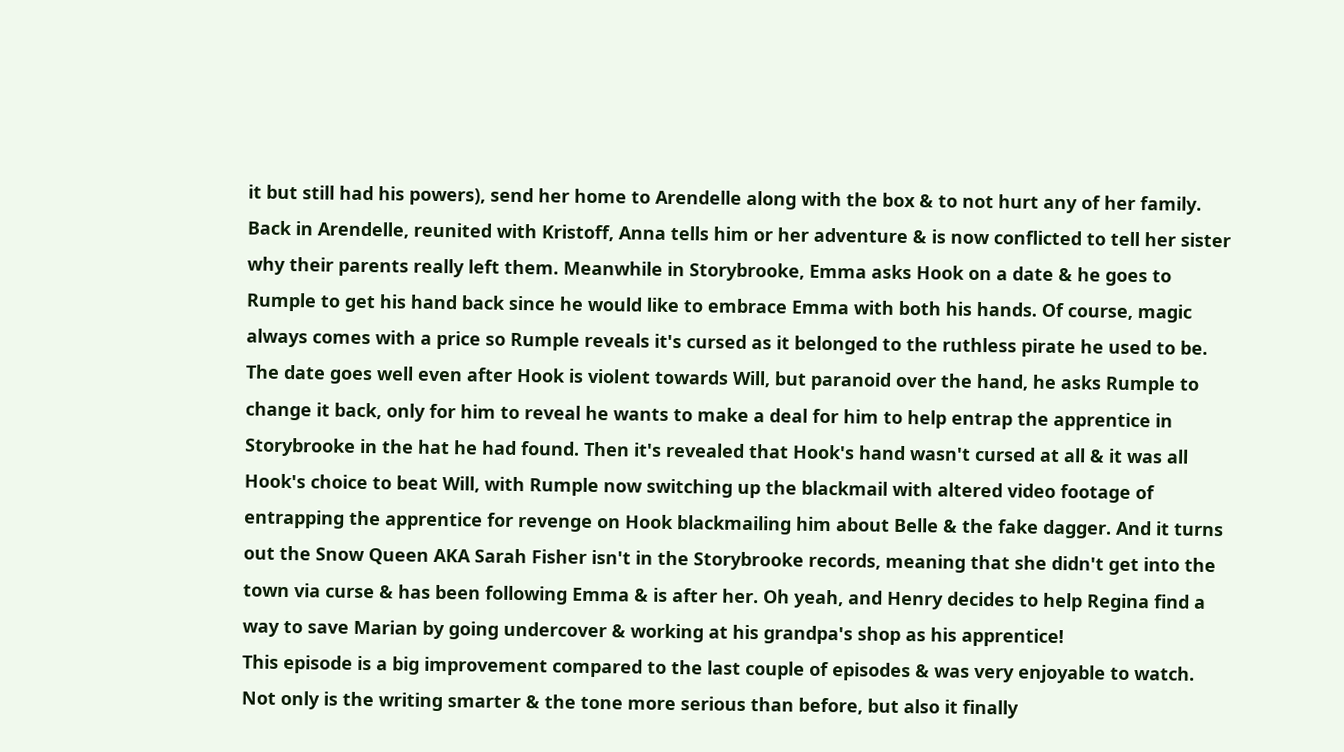it but still had his powers), send her home to Arendelle along with the box & to not hurt any of her family. Back in Arendelle, reunited with Kristoff, Anna tells him or her adventure & is now conflicted to tell her sister why their parents really left them. Meanwhile in Storybrooke, Emma asks Hook on a date & he goes to Rumple to get his hand back since he would like to embrace Emma with both his hands. Of course, magic always comes with a price so Rumple reveals it's cursed as it belonged to the ruthless pirate he used to be. The date goes well even after Hook is violent towards Will, but paranoid over the hand, he asks Rumple to change it back, only for him to reveal he wants to make a deal for him to help entrap the apprentice in Storybrooke in the hat he had found. Then it's revealed that Hook's hand wasn't cursed at all & it was all Hook's choice to beat Will, with Rumple now switching up the blackmail with altered video footage of entrapping the apprentice for revenge on Hook blackmailing him about Belle & the fake dagger. And it turns out the Snow Queen AKA Sarah Fisher isn't in the Storybrooke records, meaning that she didn't get into the town via curse & has been following Emma & is after her. Oh yeah, and Henry decides to help Regina find a way to save Marian by going undercover & working at his grandpa's shop as his apprentice!
This episode is a big improvement compared to the last couple of episodes & was very enjoyable to watch. Not only is the writing smarter & the tone more serious than before, but also it finally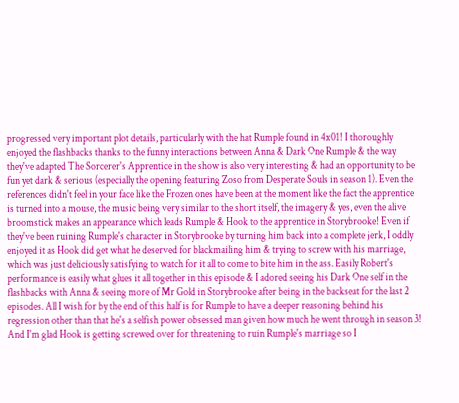progressed very important plot details, particularly with the hat Rumple found in 4x01! I thoroughly enjoyed the flashbacks thanks to the funny interactions between Anna & Dark One Rumple & the way they've adapted The Sorcerer's Apprentice in the show is also very interesting & had an opportunity to be fun yet dark & serious (especially the opening featuring Zoso from Desperate Souls in season 1). Even the references didn't feel in your face like the Frozen ones have been at the moment like the fact the apprentice is turned into a mouse, the music being very similar to the short itself, the imagery & yes, even the alive broomstick makes an appearance which leads Rumple & Hook to the apprentice in Storybrooke! Even if they've been ruining Rumple's character in Storybrooke by turning him back into a complete jerk, I oddly enjoyed it as Hook did get what he deserved for blackmailing him & trying to screw with his marriage, which was just deliciously satisfying to watch for it all to come to bite him in the ass. Easily Robert's performance is easily what glues it all together in this episode & I adored seeing his Dark One self in the flashbacks with Anna & seeing more of Mr Gold in Storybrooke after being in the backseat for the last 2 episodes. All I wish for by the end of this half is for Rumple to have a deeper reasoning behind his regression other than that he's a selfish power obsessed man given how much he went through in season 3! And I'm glad Hook is getting screwed over for threatening to ruin Rumple's marriage so I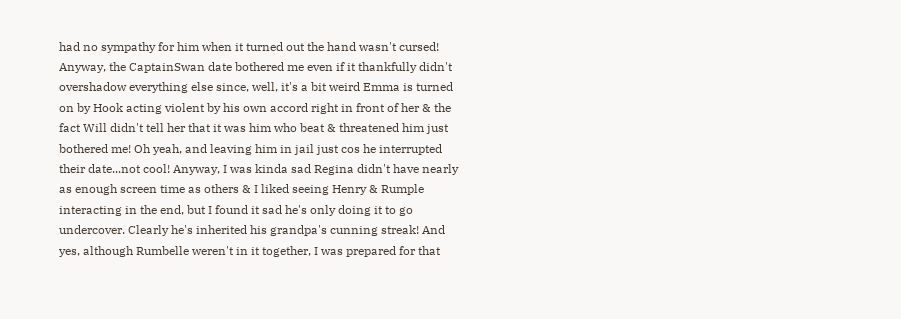had no sympathy for him when it turned out the hand wasn't cursed! Anyway, the CaptainSwan date bothered me even if it thankfully didn't overshadow everything else since, well, it's a bit weird Emma is turned on by Hook acting violent by his own accord right in front of her & the fact Will didn't tell her that it was him who beat & threatened him just bothered me! Oh yeah, and leaving him in jail just cos he interrupted their date...not cool! Anyway, I was kinda sad Regina didn't have nearly as enough screen time as others & I liked seeing Henry & Rumple interacting in the end, but I found it sad he's only doing it to go undercover. Clearly he's inherited his grandpa's cunning streak! And yes, although Rumbelle weren't in it together, I was prepared for that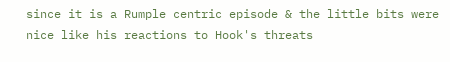since it is a Rumple centric episode & the little bits were nice like his reactions to Hook's threats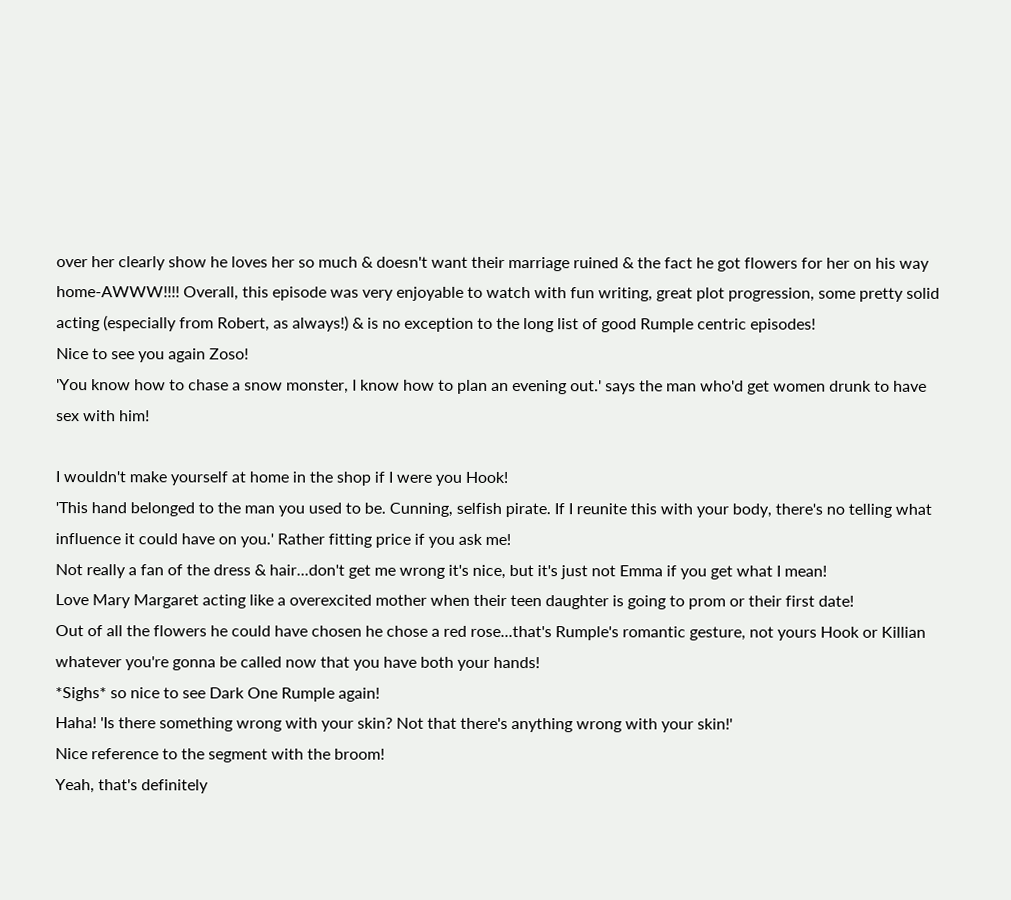over her clearly show he loves her so much & doesn't want their marriage ruined & the fact he got flowers for her on his way home-AWWW!!!! Overall, this episode was very enjoyable to watch with fun writing, great plot progression, some pretty solid acting (especially from Robert, as always!) & is no exception to the long list of good Rumple centric episodes!
Nice to see you again Zoso!
'You know how to chase a snow monster, I know how to plan an evening out.' says the man who'd get women drunk to have sex with him!

I wouldn't make yourself at home in the shop if I were you Hook!
'This hand belonged to the man you used to be. Cunning, selfish pirate. If I reunite this with your body, there's no telling what influence it could have on you.' Rather fitting price if you ask me!
Not really a fan of the dress & hair...don't get me wrong it's nice, but it's just not Emma if you get what I mean!
Love Mary Margaret acting like a overexcited mother when their teen daughter is going to prom or their first date!
Out of all the flowers he could have chosen he chose a red rose...that's Rumple's romantic gesture, not yours Hook or Killian whatever you're gonna be called now that you have both your hands!
*Sighs* so nice to see Dark One Rumple again!
Haha! 'Is there something wrong with your skin? Not that there's anything wrong with your skin!'
Nice reference to the segment with the broom!
Yeah, that's definitely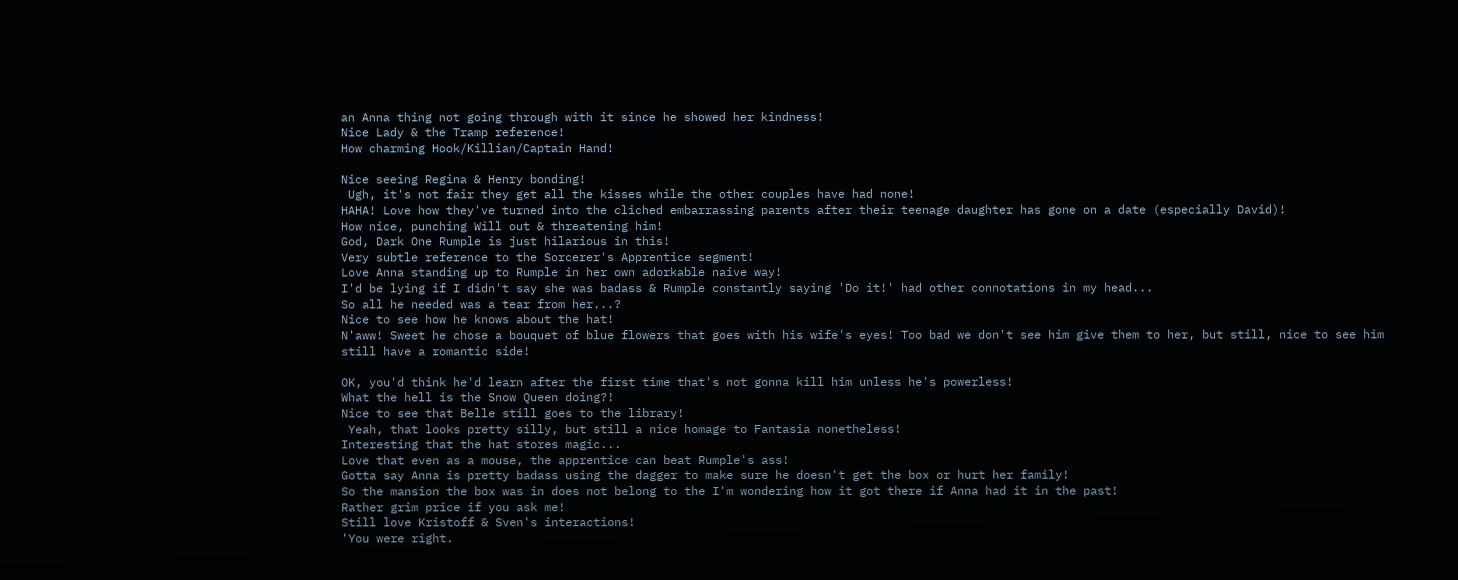an Anna thing not going through with it since he showed her kindness!
Nice Lady & the Tramp reference!
How charming Hook/Killian/Captain Hand!

Nice seeing Regina & Henry bonding!
 Ugh, it's not fair they get all the kisses while the other couples have had none!
HAHA! Love how they've turned into the cliched embarrassing parents after their teenage daughter has gone on a date (especially David)!
How nice, punching Will out & threatening him!
God, Dark One Rumple is just hilarious in this!
Very subtle reference to the Sorcerer's Apprentice segment!
Love Anna standing up to Rumple in her own adorkable naive way!
I'd be lying if I didn't say she was badass & Rumple constantly saying 'Do it!' had other connotations in my head...
So all he needed was a tear from her...?
Nice to see how he knows about the hat!
N'aww! Sweet he chose a bouquet of blue flowers that goes with his wife's eyes! Too bad we don't see him give them to her, but still, nice to see him still have a romantic side!

OK, you'd think he'd learn after the first time that's not gonna kill him unless he's powerless!
What the hell is the Snow Queen doing?!
Nice to see that Belle still goes to the library!
 Yeah, that looks pretty silly, but still a nice homage to Fantasia nonetheless!
Interesting that the hat stores magic...
Love that even as a mouse, the apprentice can beat Rumple's ass!
Gotta say Anna is pretty badass using the dagger to make sure he doesn't get the box or hurt her family!
So the mansion the box was in does not belong to the I'm wondering how it got there if Anna had it in the past!
Rather grim price if you ask me!
Still love Kristoff & Sven's interactions!
'You were right.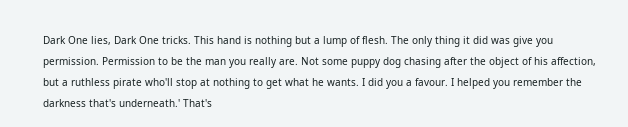Dark One lies, Dark One tricks. This hand is nothing but a lump of flesh. The only thing it did was give you permission. Permission to be the man you really are. Not some puppy dog chasing after the object of his affection, but a ruthless pirate who'll stop at nothing to get what he wants. I did you a favour. I helped you remember the darkness that's underneath.' That's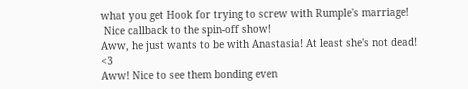what you get Hook for trying to screw with Rumple's marriage!
 Nice callback to the spin-off show!
Aww, he just wants to be with Anastasia! At least she's not dead! <3
Aww! Nice to see them bonding even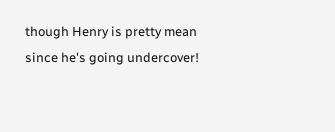though Henry is pretty mean since he's going undercover!